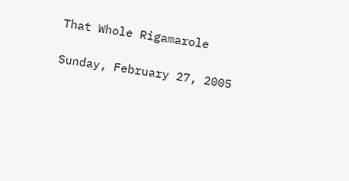That Whole Rigamarole

Sunday, February 27, 2005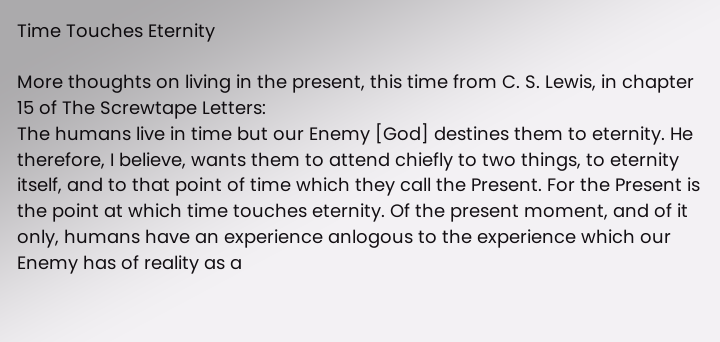Time Touches Eternity

More thoughts on living in the present, this time from C. S. Lewis, in chapter 15 of The Screwtape Letters:
The humans live in time but our Enemy [God] destines them to eternity. He therefore, I believe, wants them to attend chiefly to two things, to eternity itself, and to that point of time which they call the Present. For the Present is the point at which time touches eternity. Of the present moment, and of it only, humans have an experience anlogous to the experience which our Enemy has of reality as a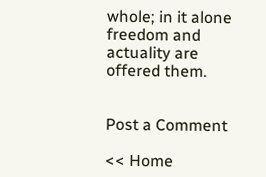whole; in it alone freedom and actuality are offered them.


Post a Comment

<< Home